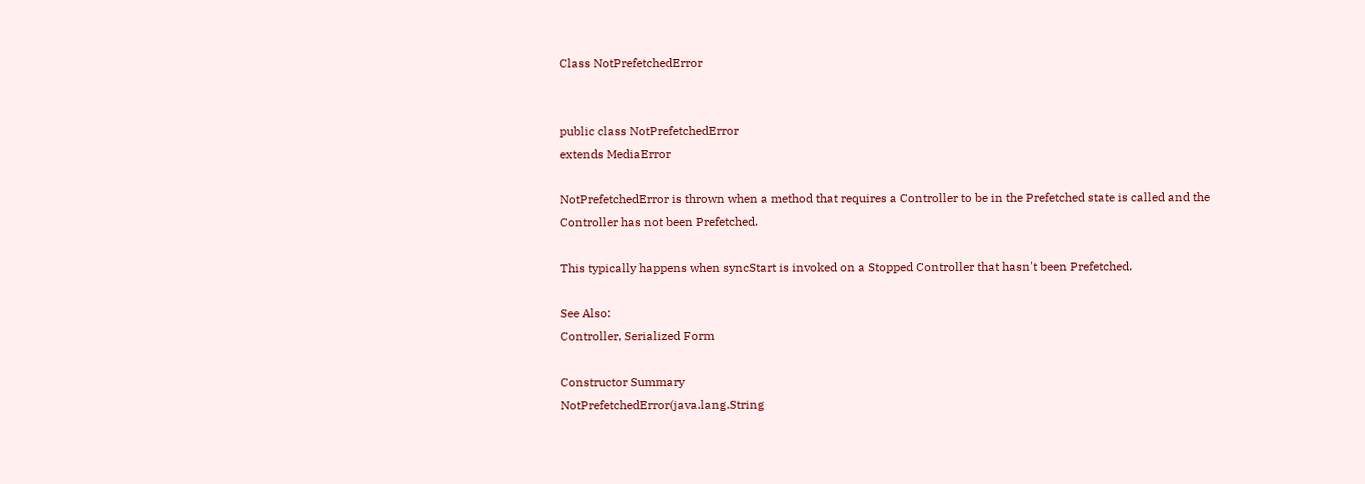Class NotPrefetchedError


public class NotPrefetchedError
extends MediaError

NotPrefetchedError is thrown when a method that requires a Controller to be in the Prefetched state is called and the Controller has not been Prefetched.

This typically happens when syncStart is invoked on a Stopped Controller that hasn't been Prefetched.

See Also:
Controller, Serialized Form

Constructor Summary
NotPrefetchedError(java.lang.String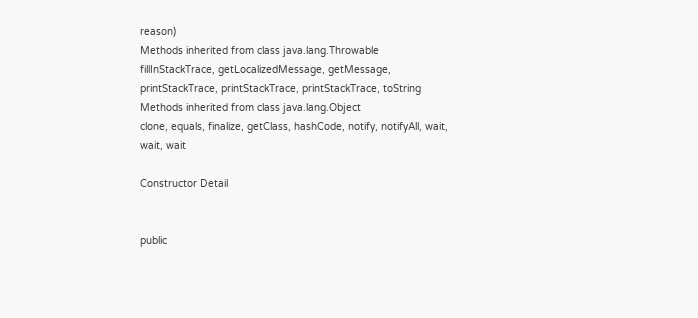reason)
Methods inherited from class java.lang.Throwable
fillInStackTrace, getLocalizedMessage, getMessage, printStackTrace, printStackTrace, printStackTrace, toString
Methods inherited from class java.lang.Object
clone, equals, finalize, getClass, hashCode, notify, notifyAll, wait, wait, wait

Constructor Detail


public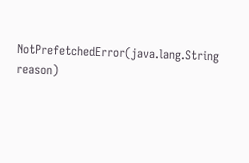NotPrefetchedError(java.lang.String reason)